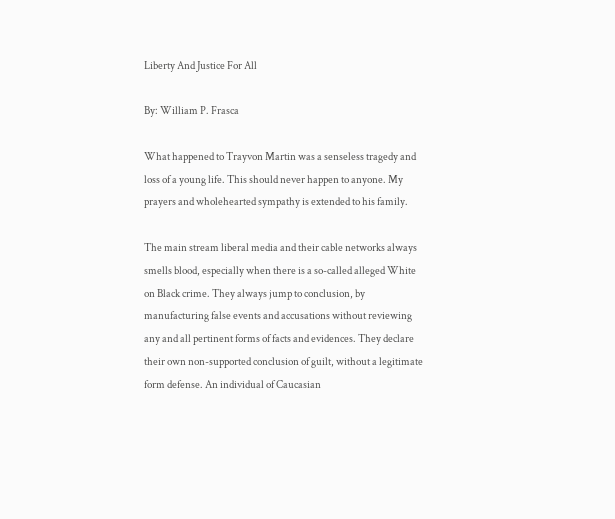Liberty And Justice For All

By: William P. Frasca

What happened to Trayvon Martin was a senseless tragedy and loss of a young life. This should never happen to anyone. My prayers and wholehearted sympathy is extended to his family.

The main stream liberal media and their cable networks always smells blood, especially when there is a so-called alleged White on Black crime. They always jump to conclusion, by manufacturing false events and accusations without reviewing any and all pertinent forms of facts and evidences. They declare their own non-supported conclusion of guilt, without a legitimate form defense. An individual of Caucasian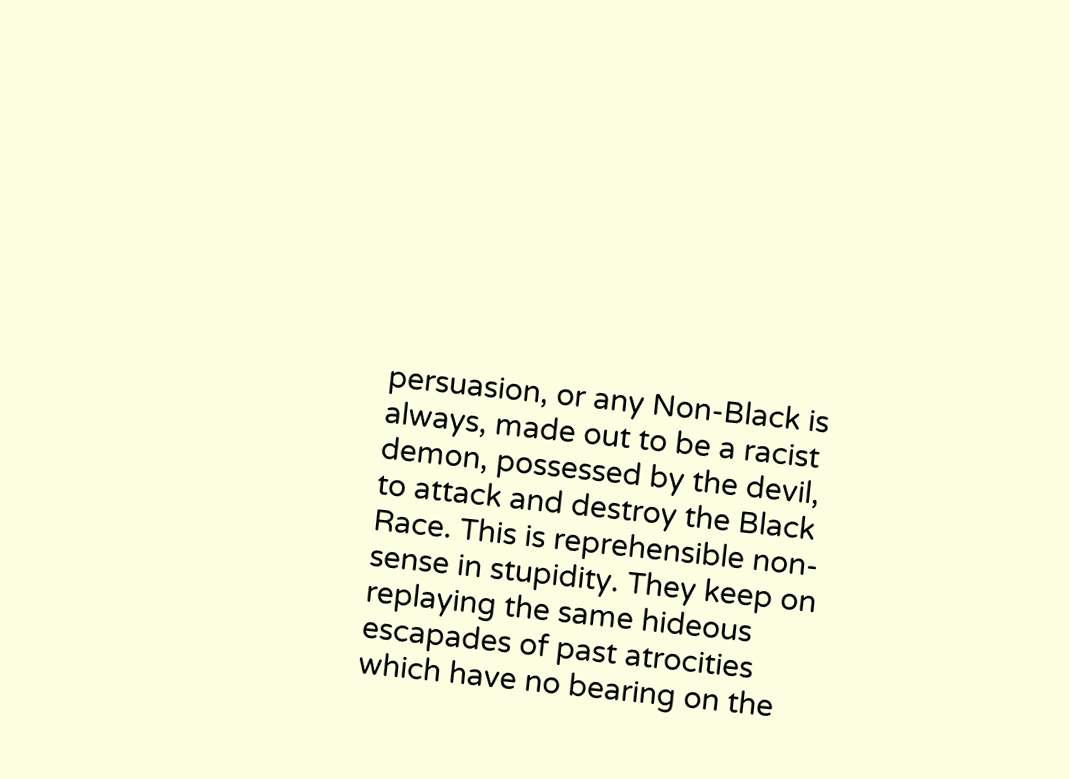persuasion, or any Non-Black is always, made out to be a racist demon, possessed by the devil, to attack and destroy the Black Race. This is reprehensible non-sense in stupidity. They keep on replaying the same hideous escapades of past atrocities which have no bearing on the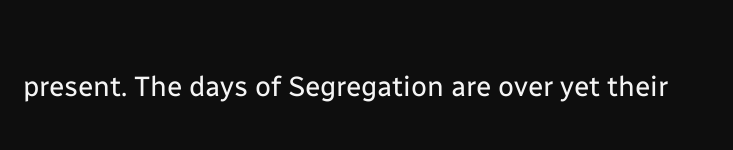present. The days of Segregation are over yet their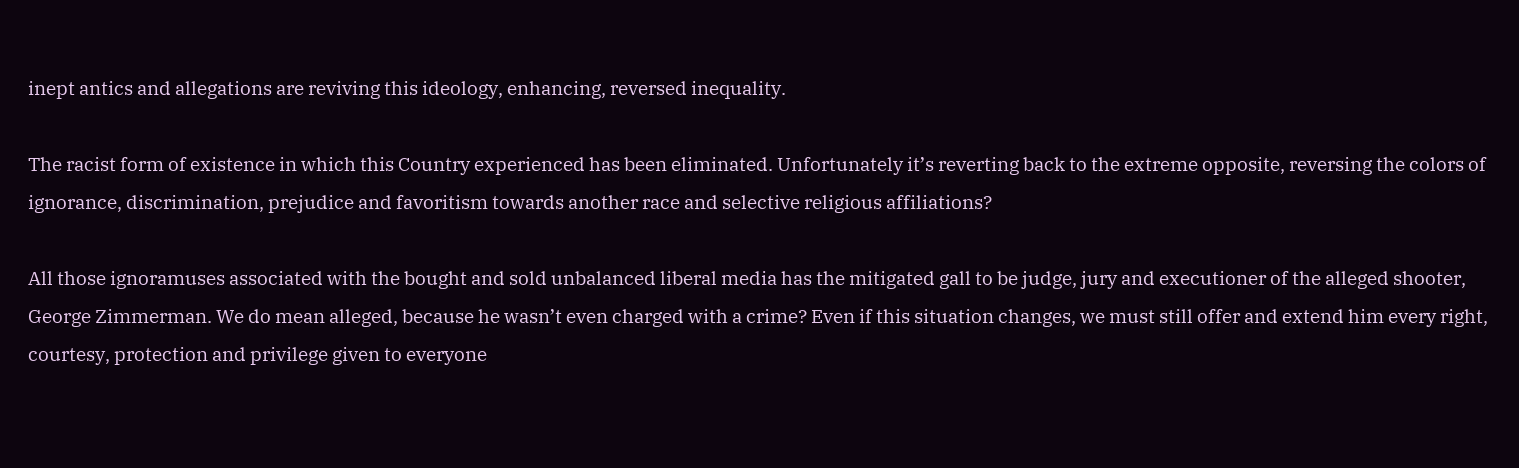inept antics and allegations are reviving this ideology, enhancing, reversed inequality.

The racist form of existence in which this Country experienced has been eliminated. Unfortunately it’s reverting back to the extreme opposite, reversing the colors of ignorance, discrimination, prejudice and favoritism towards another race and selective religious affiliations?

All those ignoramuses associated with the bought and sold unbalanced liberal media has the mitigated gall to be judge, jury and executioner of the alleged shooter, George Zimmerman. We do mean alleged, because he wasn’t even charged with a crime? Even if this situation changes, we must still offer and extend him every right, courtesy, protection and privilege given to everyone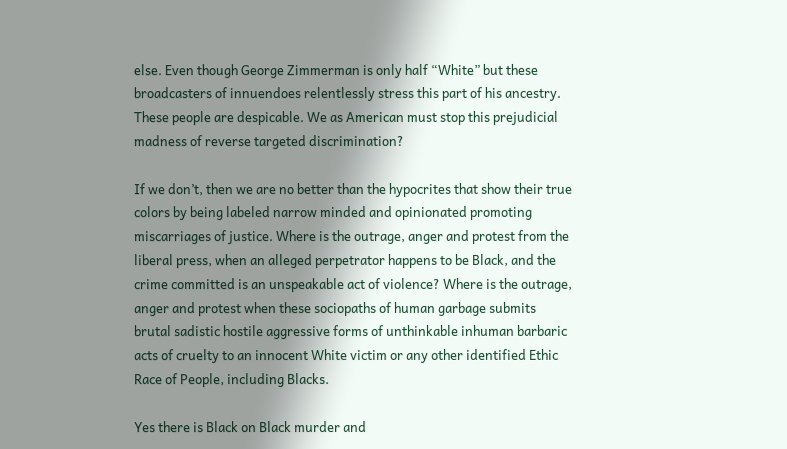else. Even though George Zimmerman is only half “White” but these broadcasters of innuendoes relentlessly stress this part of his ancestry. These people are despicable. We as American must stop this prejudicial madness of reverse targeted discrimination?

If we don’t, then we are no better than the hypocrites that show their true colors by being labeled narrow minded and opinionated promoting miscarriages of justice. Where is the outrage, anger and protest from the liberal press, when an alleged perpetrator happens to be Black, and the crime committed is an unspeakable act of violence? Where is the outrage, anger and protest when these sociopaths of human garbage submits brutal sadistic hostile aggressive forms of unthinkable inhuman barbaric acts of cruelty to an innocent White victim or any other identified Ethic Race of People, including Blacks.

Yes there is Black on Black murder and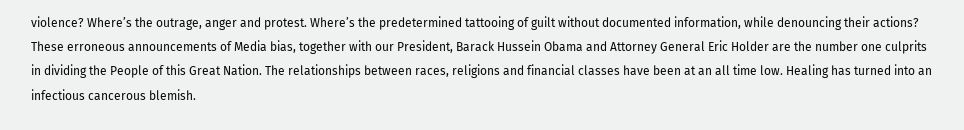violence? Where’s the outrage, anger and protest. Where’s the predetermined tattooing of guilt without documented information, while denouncing their actions? These erroneous announcements of Media bias, together with our President, Barack Hussein Obama and Attorney General Eric Holder are the number one culprits in dividing the People of this Great Nation. The relationships between races, religions and financial classes have been at an all time low. Healing has turned into an infectious cancerous blemish.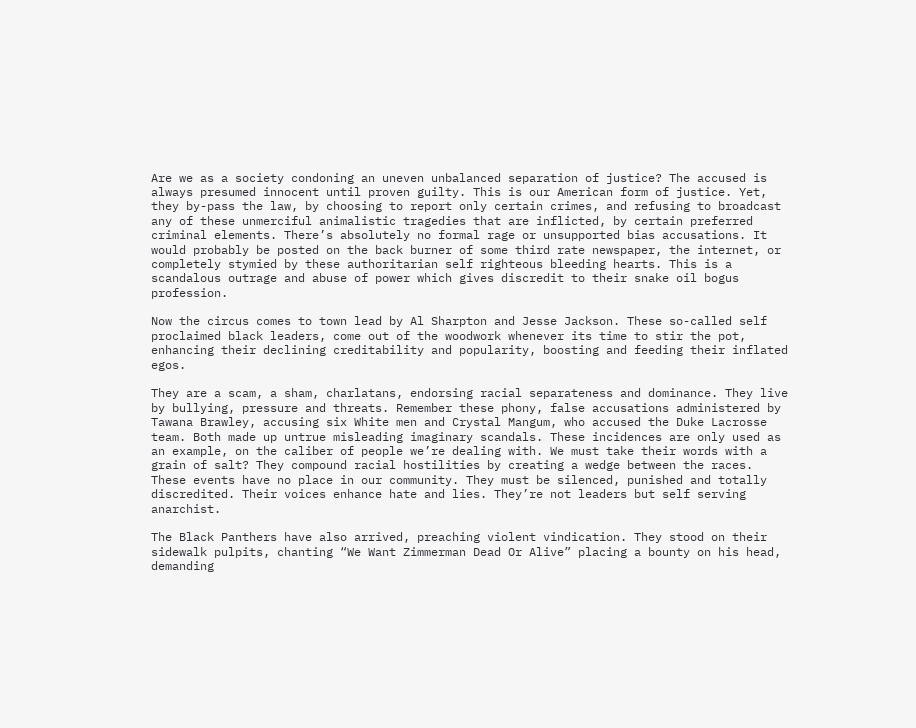Are we as a society condoning an uneven unbalanced separation of justice? The accused is always presumed innocent until proven guilty. This is our American form of justice. Yet, they by-pass the law, by choosing to report only certain crimes, and refusing to broadcast any of these unmerciful animalistic tragedies that are inflicted, by certain preferred criminal elements. There’s absolutely no formal rage or unsupported bias accusations. It would probably be posted on the back burner of some third rate newspaper, the internet, or completely stymied by these authoritarian self righteous bleeding hearts. This is a scandalous outrage and abuse of power which gives discredit to their snake oil bogus profession.

Now the circus comes to town lead by Al Sharpton and Jesse Jackson. These so-called self proclaimed black leaders, come out of the woodwork whenever its time to stir the pot, enhancing their declining creditability and popularity, boosting and feeding their inflated egos.

They are a scam, a sham, charlatans, endorsing racial separateness and dominance. They live by bullying, pressure and threats. Remember these phony, false accusations administered by Tawana Brawley, accusing six White men and Crystal Mangum, who accused the Duke Lacrosse team. Both made up untrue misleading imaginary scandals. These incidences are only used as an example, on the caliber of people we’re dealing with. We must take their words with a grain of salt? They compound racial hostilities by creating a wedge between the races. These events have no place in our community. They must be silenced, punished and totally discredited. Their voices enhance hate and lies. They’re not leaders but self serving anarchist.

The Black Panthers have also arrived, preaching violent vindication. They stood on their sidewalk pulpits, chanting “We Want Zimmerman Dead Or Alive” placing a bounty on his head, demanding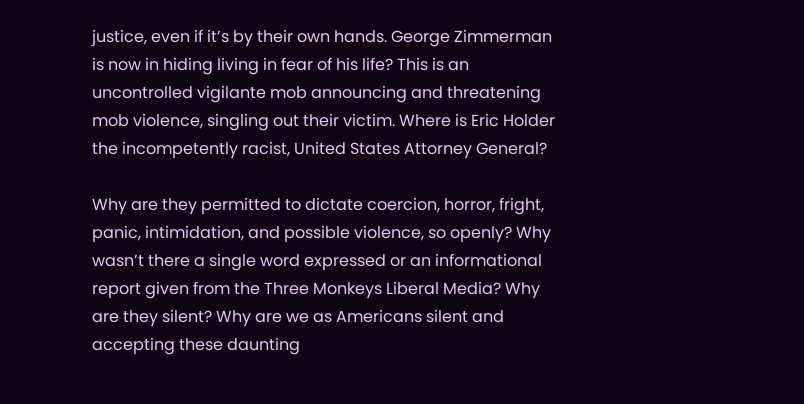justice, even if it’s by their own hands. George Zimmerman is now in hiding living in fear of his life? This is an uncontrolled vigilante mob announcing and threatening mob violence, singling out their victim. Where is Eric Holder the incompetently racist, United States Attorney General?

Why are they permitted to dictate coercion, horror, fright, panic, intimidation, and possible violence, so openly? Why wasn’t there a single word expressed or an informational report given from the Three Monkeys Liberal Media? Why are they silent? Why are we as Americans silent and accepting these daunting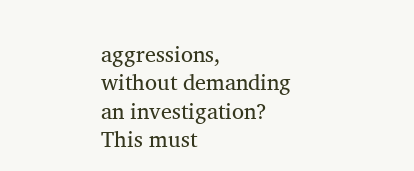aggressions, without demanding an investigation? This must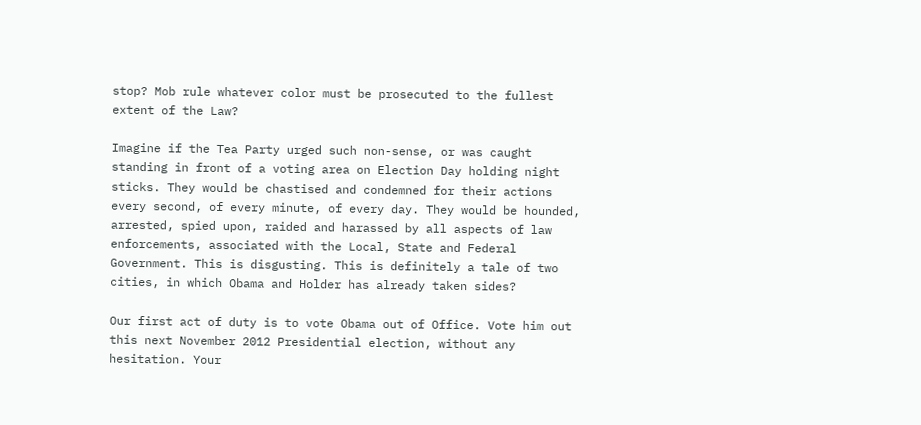stop? Mob rule whatever color must be prosecuted to the fullest extent of the Law?

Imagine if the Tea Party urged such non-sense, or was caught standing in front of a voting area on Election Day holding night sticks. They would be chastised and condemned for their actions every second, of every minute, of every day. They would be hounded, arrested, spied upon, raided and harassed by all aspects of law enforcements, associated with the Local, State and Federal Government. This is disgusting. This is definitely a tale of two cities, in which Obama and Holder has already taken sides?

Our first act of duty is to vote Obama out of Office. Vote him out this next November 2012 Presidential election, without any hesitation. Your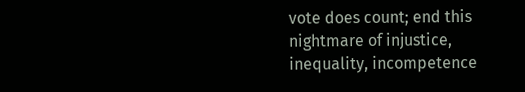vote does count; end this nightmare of injustice, inequality, incompetence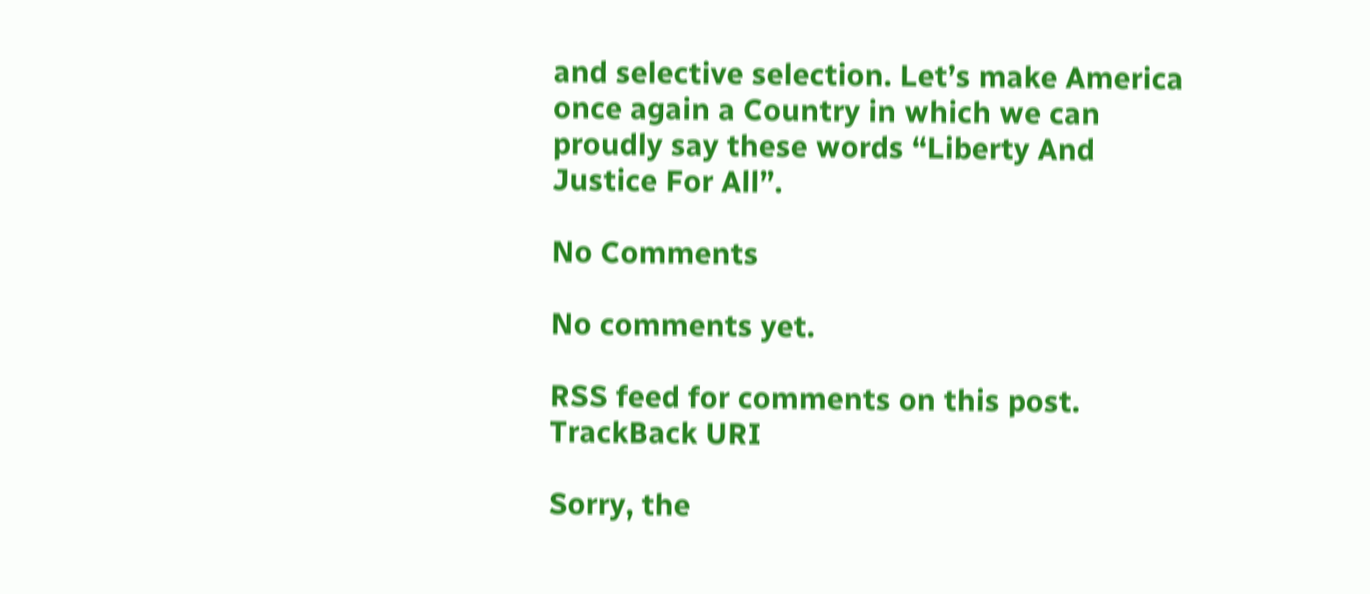and selective selection. Let’s make America once again a Country in which we can proudly say these words “Liberty And Justice For All”.

No Comments

No comments yet.

RSS feed for comments on this post. TrackBack URI

Sorry, the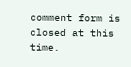comment form is closed at this time.